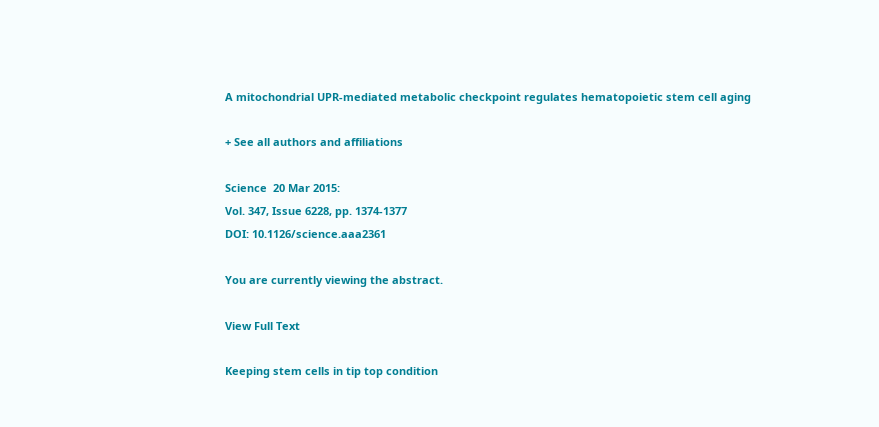A mitochondrial UPR-mediated metabolic checkpoint regulates hematopoietic stem cell aging

+ See all authors and affiliations

Science  20 Mar 2015:
Vol. 347, Issue 6228, pp. 1374-1377
DOI: 10.1126/science.aaa2361

You are currently viewing the abstract.

View Full Text

Keeping stem cells in tip top condition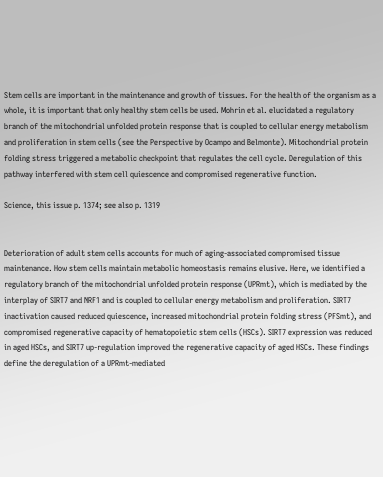Stem cells are important in the maintenance and growth of tissues. For the health of the organism as a whole, it is important that only healthy stem cells be used. Mohrin et al. elucidated a regulatory branch of the mitochondrial unfolded protein response that is coupled to cellular energy metabolism and proliferation in stem cells (see the Perspective by Ocampo and Belmonte). Mitochondrial protein folding stress triggered a metabolic checkpoint that regulates the cell cycle. Deregulation of this pathway interfered with stem cell quiescence and compromised regenerative function.

Science, this issue p. 1374; see also p. 1319


Deterioration of adult stem cells accounts for much of aging-associated compromised tissue maintenance. How stem cells maintain metabolic homeostasis remains elusive. Here, we identified a regulatory branch of the mitochondrial unfolded protein response (UPRmt), which is mediated by the interplay of SIRT7 and NRF1 and is coupled to cellular energy metabolism and proliferation. SIRT7 inactivation caused reduced quiescence, increased mitochondrial protein folding stress (PFSmt), and compromised regenerative capacity of hematopoietic stem cells (HSCs). SIRT7 expression was reduced in aged HSCs, and SIRT7 up-regulation improved the regenerative capacity of aged HSCs. These findings define the deregulation of a UPRmt-mediated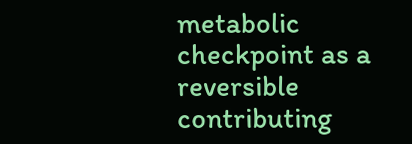metabolic checkpoint as a reversible contributing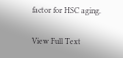factor for HSC aging.

View Full Text